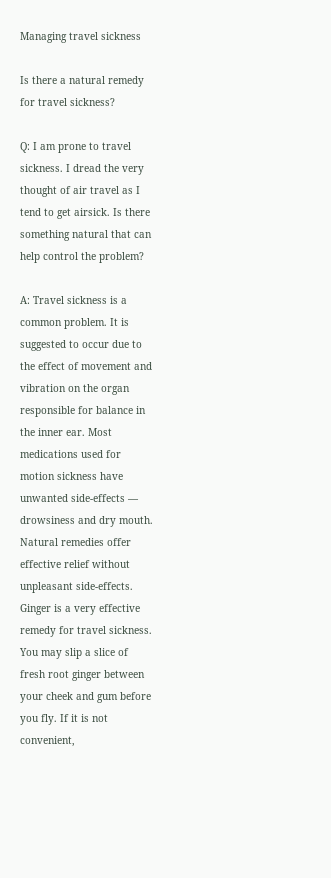Managing travel sickness

Is there a natural remedy for travel sickness?

Q: I am prone to travel sickness. I dread the very thought of air travel as I tend to get airsick. Is there something natural that can help control the problem?

A: Travel sickness is a common problem. It is suggested to occur due to the effect of movement and vibration on the organ responsible for balance in the inner ear. Most medications used for motion sickness have unwanted side-effects — drowsiness and dry mouth. Natural remedies offer effective relief without unpleasant side-effects. Ginger is a very effective remedy for travel sickness. You may slip a slice of fresh root ginger between your cheek and gum before you fly. If it is not convenient,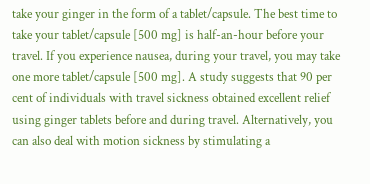take your ginger in the form of a tablet/capsule. The best time to take your tablet/capsule [500 mg] is half-an-hour before your travel. If you experience nausea, during your travel, you may take one more tablet/capsule [500 mg]. A study suggests that 90 per cent of individuals with travel sickness obtained excellent relief using ginger tablets before and during travel. Alternatively, you can also deal with motion sickness by stimulating a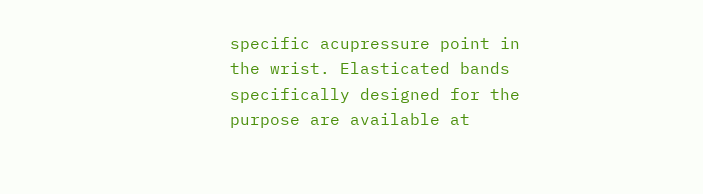specific acupressure point in the wrist. Elasticated bands specifically designed for the purpose are available at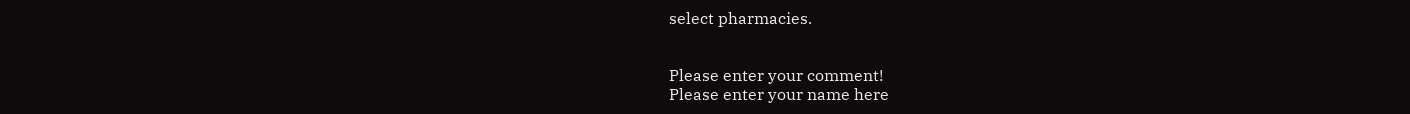select pharmacies.


Please enter your comment!
Please enter your name here